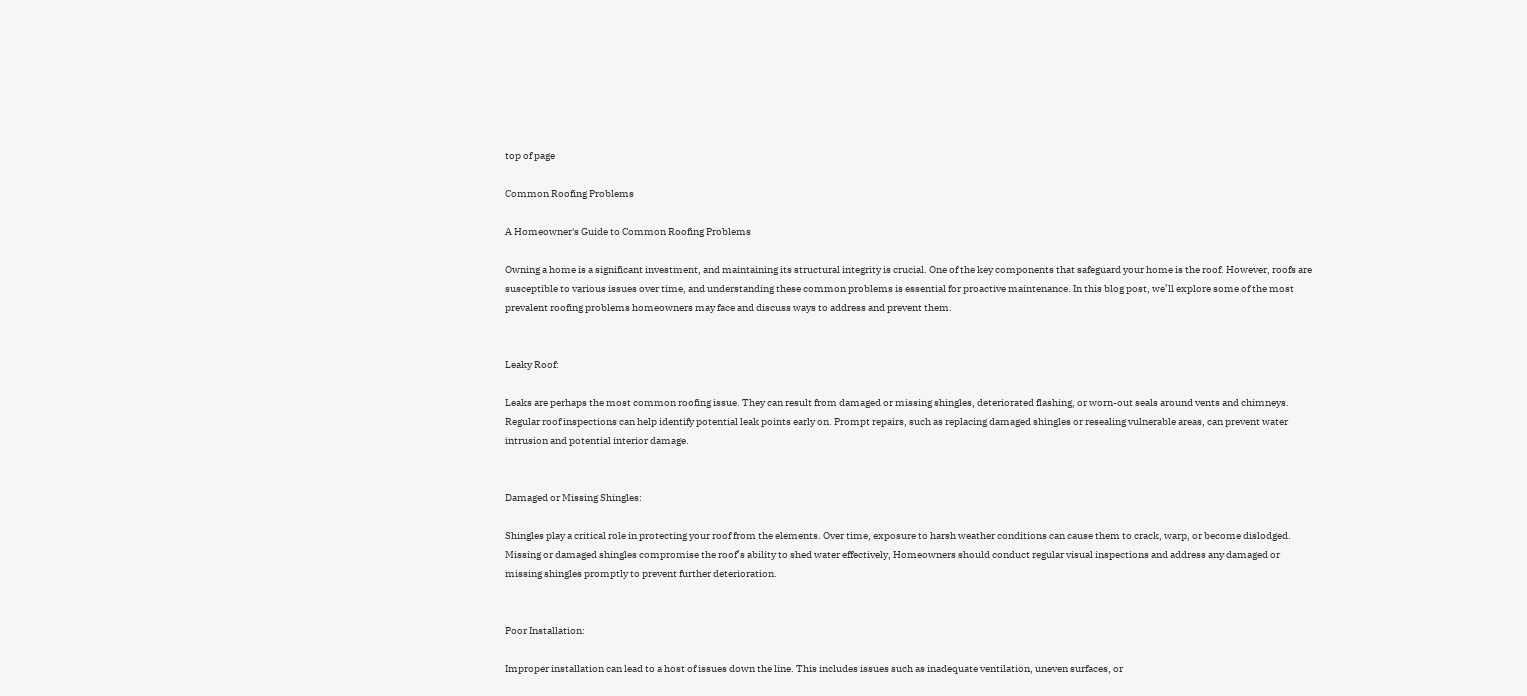top of page

Common Roofing Problems

A Homeowner's Guide to Common Roofing Problems

Owning a home is a significant investment, and maintaining its structural integrity is crucial. One of the key components that safeguard your home is the roof. However, roofs are susceptible to various issues over time, and understanding these common problems is essential for proactive maintenance. In this blog post, we’ll explore some of the most prevalent roofing problems homeowners may face and discuss ways to address and prevent them.


Leaky Roof:

Leaks are perhaps the most common roofing issue. They can result from damaged or missing shingles, deteriorated flashing, or worn-out seals around vents and chimneys. Regular roof inspections can help identify potential leak points early on. Prompt repairs, such as replacing damaged shingles or resealing vulnerable areas, can prevent water intrusion and potential interior damage.


Damaged or Missing Shingles:

Shingles play a critical role in protecting your roof from the elements. Over time, exposure to harsh weather conditions can cause them to crack, warp, or become dislodged. Missing or damaged shingles compromise the roof’s ability to shed water effectively, Homeowners should conduct regular visual inspections and address any damaged or missing shingles promptly to prevent further deterioration.


Poor Installation:

Improper installation can lead to a host of issues down the line. This includes issues such as inadequate ventilation, uneven surfaces, or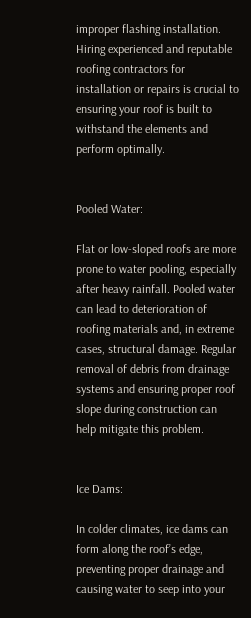improper flashing installation. Hiring experienced and reputable roofing contractors for installation or repairs is crucial to ensuring your roof is built to withstand the elements and perform optimally.


Pooled Water:

Flat or low-sloped roofs are more prone to water pooling, especially after heavy rainfall. Pooled water can lead to deterioration of roofing materials and, in extreme cases, structural damage. Regular removal of debris from drainage systems and ensuring proper roof slope during construction can help mitigate this problem.


Ice Dams:

In colder climates, ice dams can form along the roof’s edge, preventing proper drainage and causing water to seep into your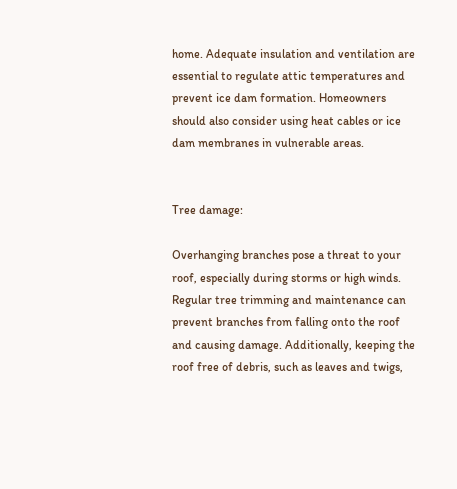home. Adequate insulation and ventilation are essential to regulate attic temperatures and prevent ice dam formation. Homeowners should also consider using heat cables or ice dam membranes in vulnerable areas.


Tree damage:

Overhanging branches pose a threat to your roof, especially during storms or high winds. Regular tree trimming and maintenance can prevent branches from falling onto the roof and causing damage. Additionally, keeping the roof free of debris, such as leaves and twigs,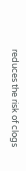reduces the risk of clogs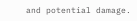and potential damage.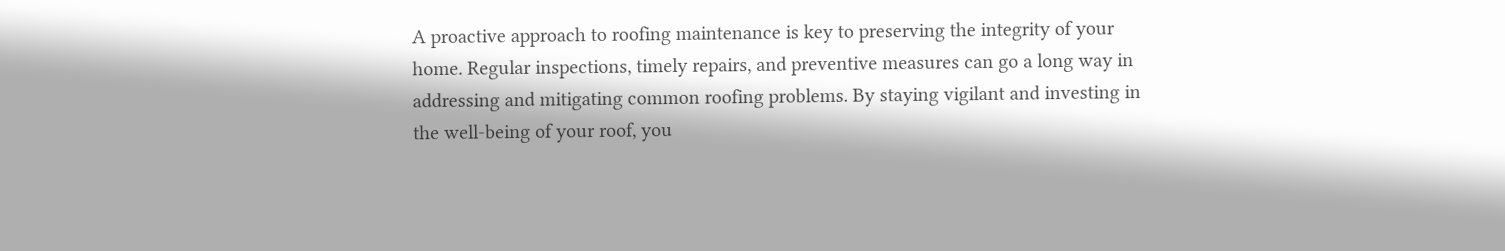A proactive approach to roofing maintenance is key to preserving the integrity of your home. Regular inspections, timely repairs, and preventive measures can go a long way in addressing and mitigating common roofing problems. By staying vigilant and investing in the well-being of your roof, you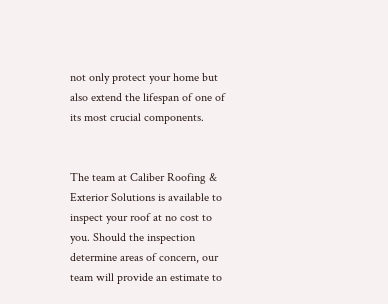not only protect your home but also extend the lifespan of one of its most crucial components.


The team at Caliber Roofing & Exterior Solutions is available to inspect your roof at no cost to you. Should the inspection determine areas of concern, our team will provide an estimate to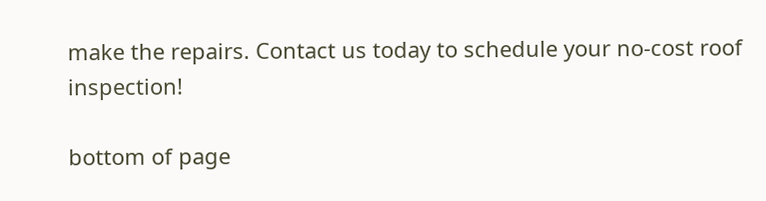make the repairs. Contact us today to schedule your no-cost roof inspection!

bottom of page